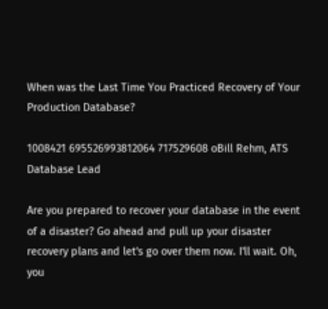When was the Last Time You Practiced Recovery of Your Production Database?

1008421 695526993812064 717529608 oBill Rehm, ATS Database Lead

Are you prepared to recover your database in the event of a disaster? Go ahead and pull up your disaster recovery plans and let's go over them now. I'll wait. Oh, you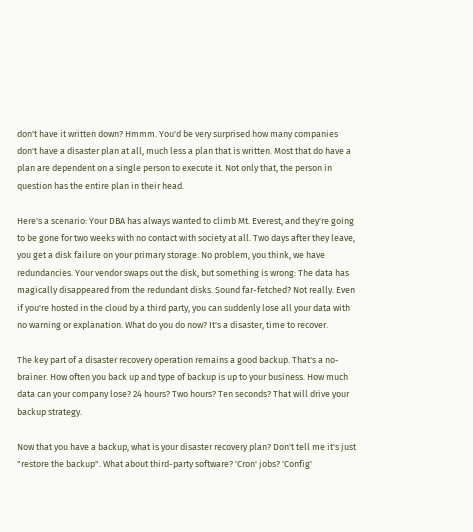don't have it written down? Hmmm. You'd be very surprised how many companies don't have a disaster plan at all, much less a plan that is written. Most that do have a plan are dependent on a single person to execute it. Not only that, the person in question has the entire plan in their head.

Here's a scenario: Your DBA has always wanted to climb Mt. Everest, and they're going to be gone for two weeks with no contact with society at all. Two days after they leave, you get a disk failure on your primary storage. No problem, you think, we have redundancies. Your vendor swaps out the disk, but something is wrong: The data has magically disappeared from the redundant disks. Sound far-fetched? Not really. Even if you're hosted in the cloud by a third party, you can suddenly lose all your data with no warning or explanation. What do you do now? It's a disaster, time to recover.

The key part of a disaster recovery operation remains a good backup. That's a no-brainer. How often you back up and type of backup is up to your business. How much data can your company lose? 24 hours? Two hours? Ten seconds? That will drive your backup strategy.

Now that you have a backup, what is your disaster recovery plan? Don't tell me it's just "restore the backup". What about third-party software? 'Cron' jobs? 'Config'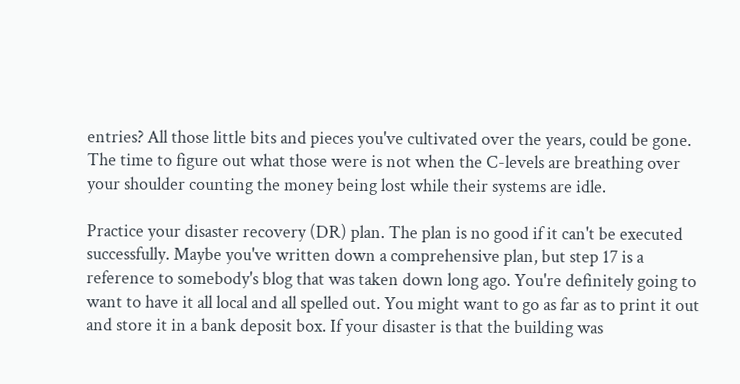entries? All those little bits and pieces you've cultivated over the years, could be gone. The time to figure out what those were is not when the C-levels are breathing over your shoulder counting the money being lost while their systems are idle.

Practice your disaster recovery (DR) plan. The plan is no good if it can't be executed successfully. Maybe you've written down a comprehensive plan, but step 17 is a reference to somebody's blog that was taken down long ago. You're definitely going to want to have it all local and all spelled out. You might want to go as far as to print it out and store it in a bank deposit box. If your disaster is that the building was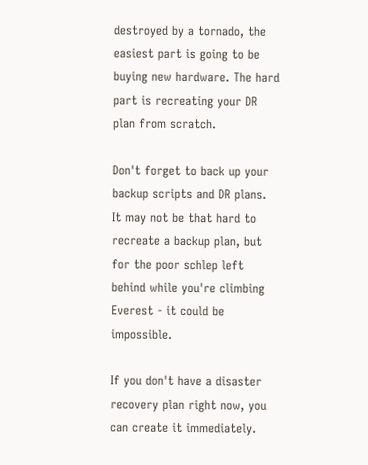destroyed by a tornado, the easiest part is going to be buying new hardware. The hard part is recreating your DR plan from scratch.

Don't forget to back up your backup scripts and DR plans. It may not be that hard to recreate a backup plan, but for the poor schlep left behind while you're climbing Everest - it could be impossible.

If you don't have a disaster recovery plan right now, you can create it immediately.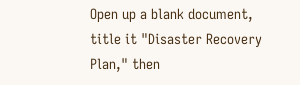Open up a blank document, title it "Disaster Recovery Plan," then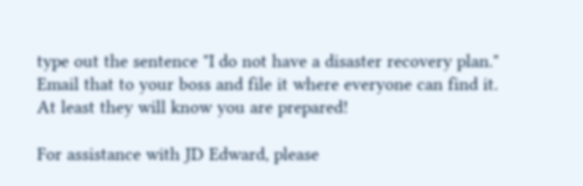type out the sentence "I do not have a disaster recovery plan." Email that to your boss and file it where everyone can find it. At least they will know you are prepared!

For assistance with JD Edward, please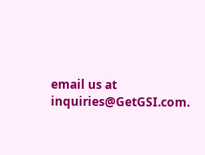email us at inquiries@GetGSI.com.